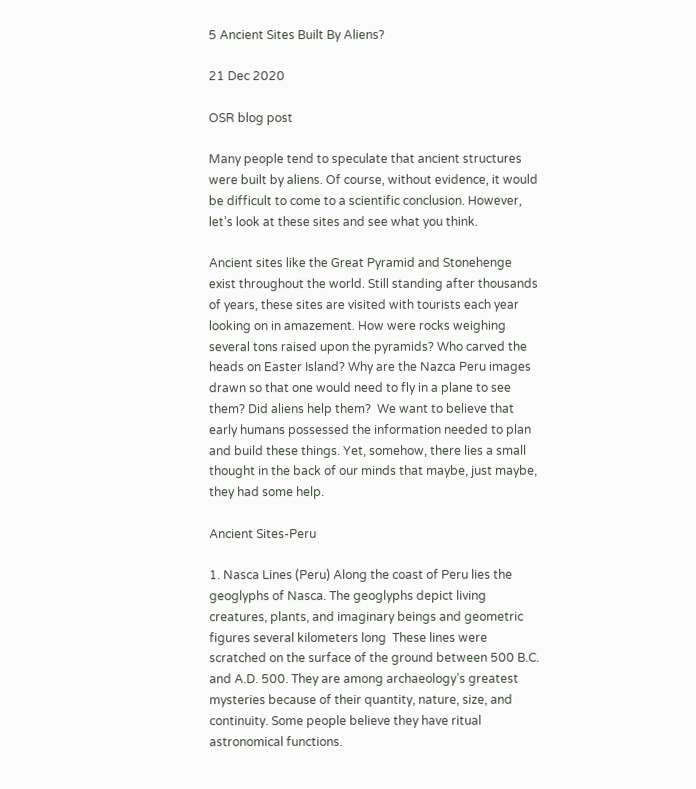5 Ancient Sites Built By Aliens?

21 Dec 2020

OSR blog post

Many people tend to speculate that ancient structures were built by aliens. Of course, without evidence, it would be difficult to come to a scientific conclusion. However, let’s look at these sites and see what you think.

Ancient sites like the Great Pyramid and Stonehenge exist throughout the world. Still standing after thousands of years, these sites are visited with tourists each year looking on in amazement. How were rocks weighing several tons raised upon the pyramids? Who carved the heads on Easter Island? Why are the Nazca Peru images drawn so that one would need to fly in a plane to see them? Did aliens help them?  We want to believe that early humans possessed the information needed to plan and build these things. Yet, somehow, there lies a small thought in the back of our minds that maybe, just maybe, they had some help.

Ancient Sites-Peru

1. Nasca Lines (Peru) Along the coast of Peru lies the geoglyphs of Nasca. The geoglyphs depict living creatures, plants, and imaginary beings and geometric figures several kilometers long  These lines were scratched on the surface of the ground between 500 B.C. and A.D. 500. They are among archaeology’s greatest mysteries because of their quantity, nature, size, and continuity. Some people believe they have ritual astronomical functions.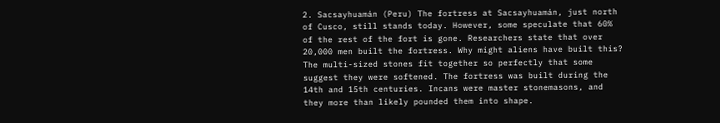2. Sacsayhuamán (Peru) The fortress at Sacsayhuamán, just north of Cusco, still stands today. However, some speculate that 60% of the rest of the fort is gone. Researchers state that over 20,000 men built the fortress. Why might aliens have built this?  The multi-sized stones fit together so perfectly that some suggest they were softened. The fortress was built during the 14th and 15th centuries. Incans were master stonemasons, and they more than likely pounded them into shape.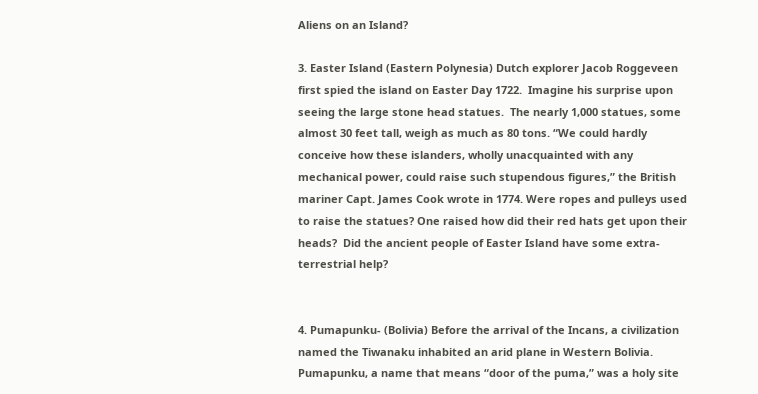Aliens on an Island?

3. Easter Island (Eastern Polynesia) Dutch explorer Jacob Roggeveen first spied the island on Easter Day 1722.  Imagine his surprise upon seeing the large stone head statues.  The nearly 1,000 statues, some almost 30 feet tall, weigh as much as 80 tons. “We could hardly conceive how these islanders, wholly unacquainted with any mechanical power, could raise such stupendous figures,” the British mariner Capt. James Cook wrote in 1774. Were ropes and pulleys used to raise the statues? One raised how did their red hats get upon their heads?  Did the ancient people of Easter Island have some extra-terrestrial help?


4. Pumapunku- (Bolivia) Before the arrival of the Incans, a civilization named the Tiwanaku inhabited an arid plane in Western Bolivia. Pumapunku, a name that means “door of the puma,” was a holy site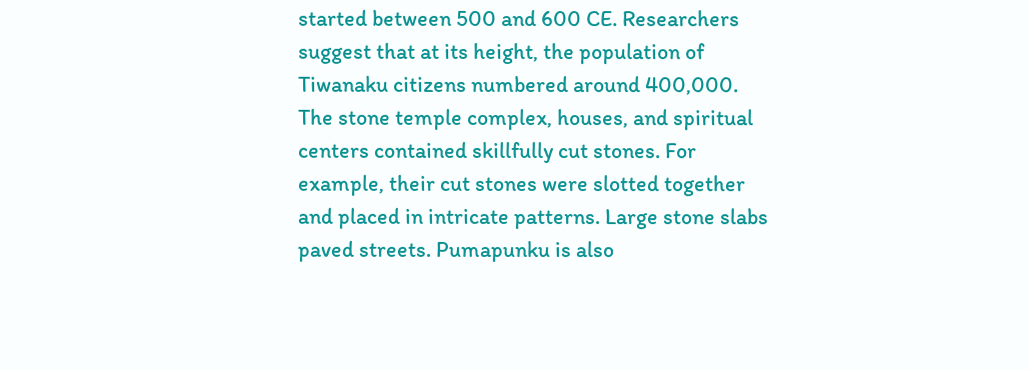started between 500 and 600 CE. Researchers suggest that at its height, the population of Tiwanaku citizens numbered around 400,000. The stone temple complex, houses, and spiritual centers contained skillfully cut stones. For example, their cut stones were slotted together and placed in intricate patterns. Large stone slabs paved streets. Pumapunku is also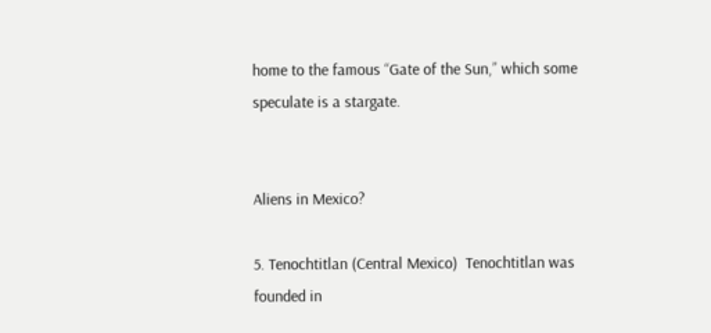home to the famous “Gate of the Sun,” which some speculate is a stargate.


Aliens in Mexico?

5. Tenochtitlan (Central Mexico)  Tenochtitlan was founded in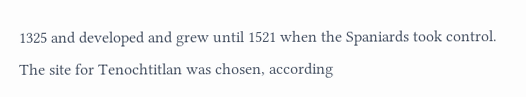1325 and developed and grew until 1521 when the Spaniards took control. The site for Tenochtitlan was chosen, according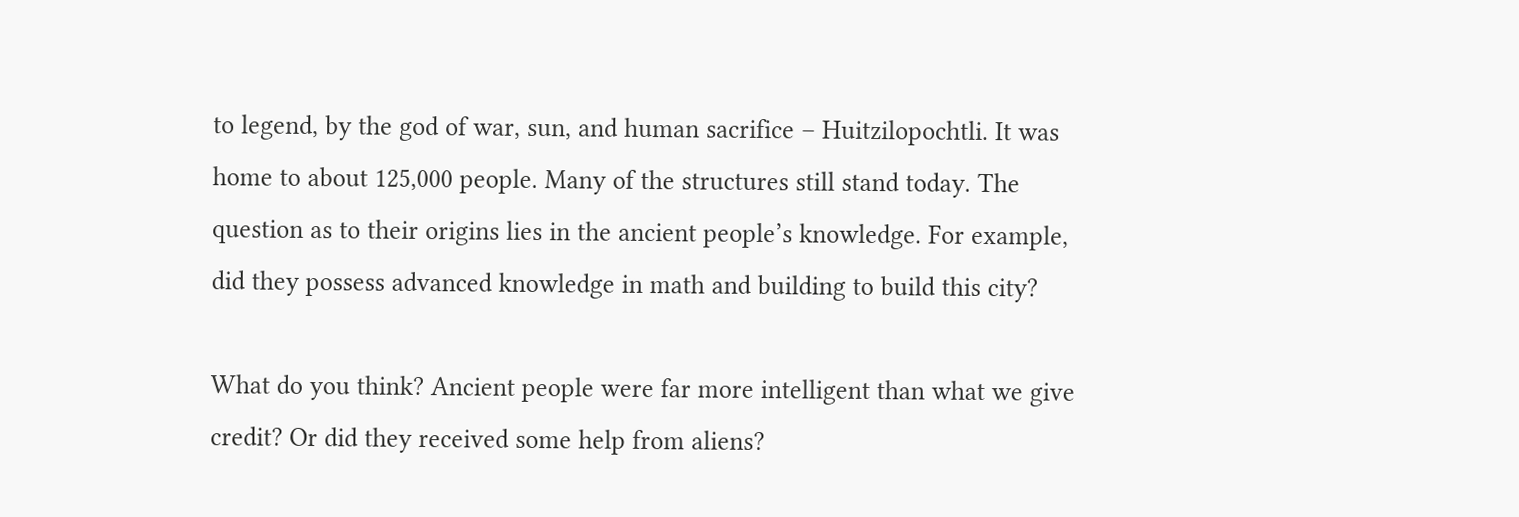to legend, by the god of war, sun, and human sacrifice – Huitzilopochtli. It was home to about 125,000 people. Many of the structures still stand today. The question as to their origins lies in the ancient people’s knowledge. For example, did they possess advanced knowledge in math and building to build this city?

What do you think? Ancient people were far more intelligent than what we give credit? Or did they received some help from aliens?